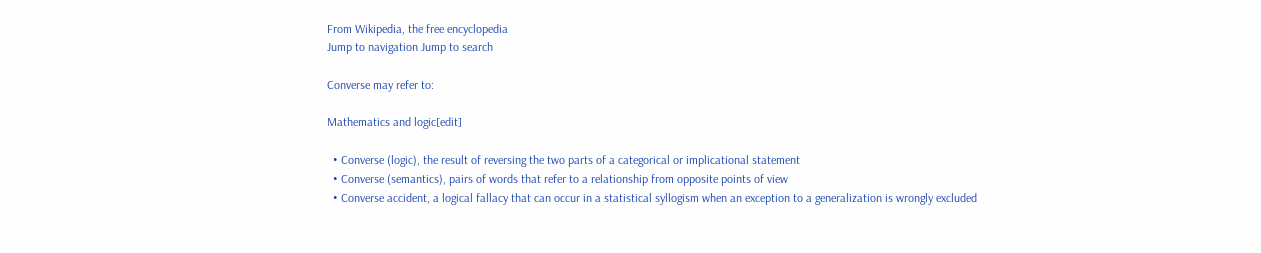From Wikipedia, the free encyclopedia
Jump to navigation Jump to search

Converse may refer to:

Mathematics and logic[edit]

  • Converse (logic), the result of reversing the two parts of a categorical or implicational statement
  • Converse (semantics), pairs of words that refer to a relationship from opposite points of view
  • Converse accident, a logical fallacy that can occur in a statistical syllogism when an exception to a generalization is wrongly excluded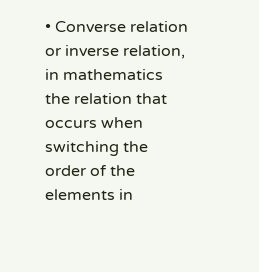• Converse relation or inverse relation, in mathematics the relation that occurs when switching the order of the elements in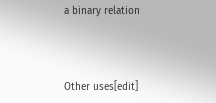a binary relation



Other uses[edit]